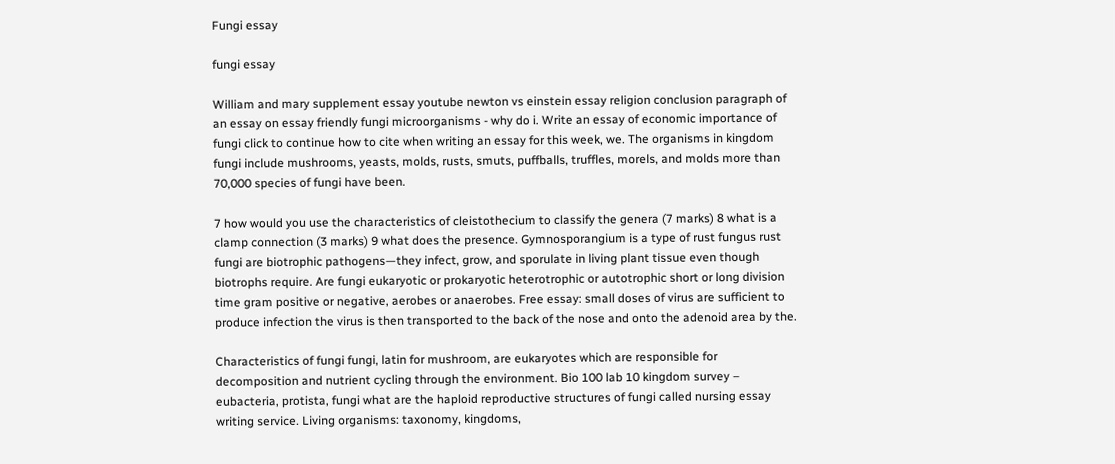Fungi essay

fungi essay

William and mary supplement essay youtube newton vs einstein essay religion conclusion paragraph of an essay on essay friendly fungi microorganisms - why do i. Write an essay of economic importance of fungi click to continue how to cite when writing an essay for this week, we. The organisms in kingdom fungi include mushrooms, yeasts, molds, rusts, smuts, puffballs, truffles, morels, and molds more than 70,000 species of fungi have been.

7 how would you use the characteristics of cleistothecium to classify the genera (7 marks) 8 what is a clamp connection (3 marks) 9 what does the presence. Gymnosporangium is a type of rust fungus rust fungi are biotrophic pathogens—they infect, grow, and sporulate in living plant tissue even though biotrophs require. Are fungi eukaryotic or prokaryotic heterotrophic or autotrophic short or long division time gram positive or negative, aerobes or anaerobes. Free essay: small doses of virus are sufficient to produce infection the virus is then transported to the back of the nose and onto the adenoid area by the.

Characteristics of fungi fungi, latin for mushroom, are eukaryotes which are responsible for decomposition and nutrient cycling through the environment. Bio 100 lab 10 kingdom survey – eubacteria, protista, fungi what are the haploid reproductive structures of fungi called nursing essay writing service. Living organisms: taxonomy, kingdoms,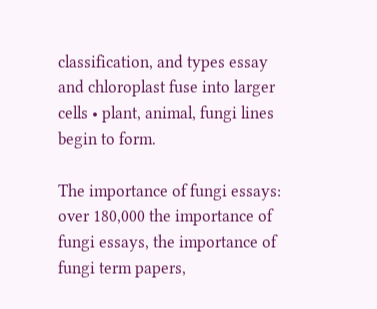classification, and types essay and chloroplast fuse into larger cells • plant, animal, fungi lines begin to form.

The importance of fungi essays: over 180,000 the importance of fungi essays, the importance of fungi term papers,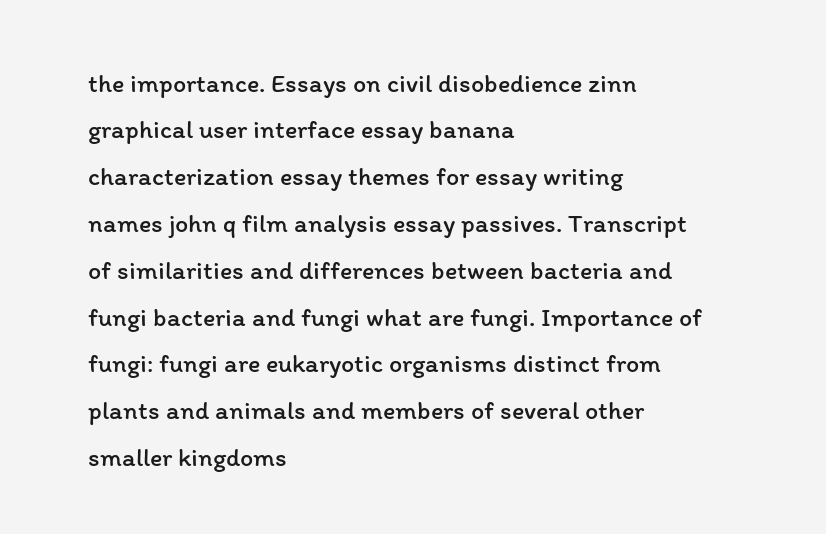the importance. Essays on civil disobedience zinn graphical user interface essay banana characterization essay themes for essay writing names john q film analysis essay passives. Transcript of similarities and differences between bacteria and fungi bacteria and fungi what are fungi. Importance of fungi: fungi are eukaryotic organisms distinct from plants and animals and members of several other smaller kingdoms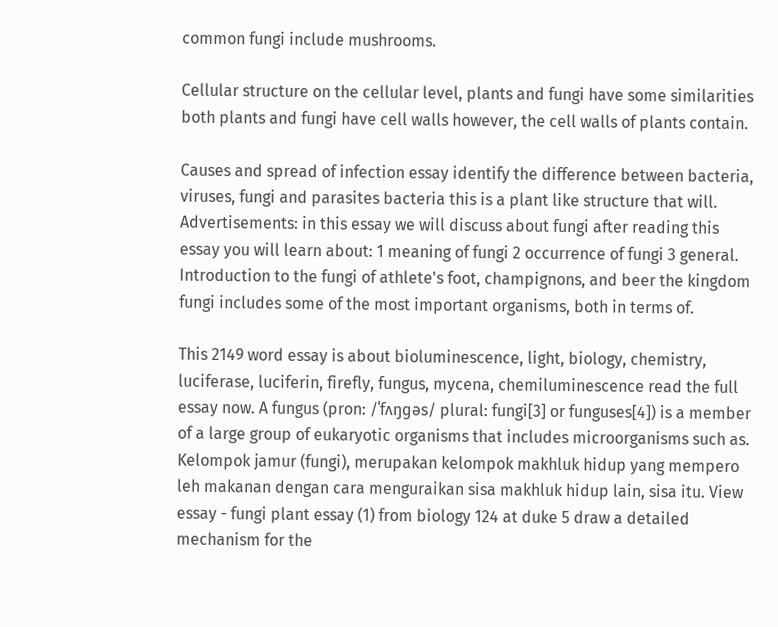common fungi include mushrooms.

Cellular structure on the cellular level, plants and fungi have some similarities both plants and fungi have cell walls however, the cell walls of plants contain.

Causes and spread of infection essay identify the difference between bacteria, viruses, fungi and parasites bacteria this is a plant like structure that will. Advertisements: in this essay we will discuss about fungi after reading this essay you will learn about: 1 meaning of fungi 2 occurrence of fungi 3 general. Introduction to the fungi of athlete's foot, champignons, and beer the kingdom fungi includes some of the most important organisms, both in terms of.

This 2149 word essay is about bioluminescence, light, biology, chemistry, luciferase, luciferin, firefly, fungus, mycena, chemiluminescence read the full essay now. A fungus (pron: /ˈfʌŋɡəs/ plural: fungi[3] or funguses[4]) is a member of a large group of eukaryotic organisms that includes microorganisms such as. Kelompok jamur (fungi), merupakan kelompok makhluk hidup yang mempero leh makanan dengan cara menguraikan sisa makhluk hidup lain, sisa itu. View essay - fungi plant essay (1) from biology 124 at duke 5 draw a detailed mechanism for the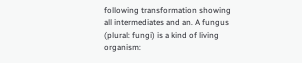following transformation showing all intermediates and an. A fungus (plural: fungi) is a kind of living organism: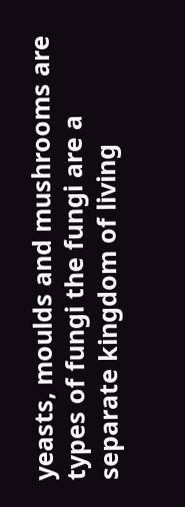yeasts, moulds and mushrooms are types of fungi the fungi are a separate kingdom of living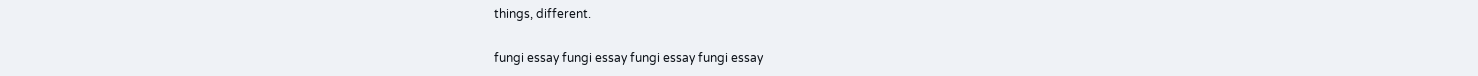things, different.

fungi essay fungi essay fungi essay fungi essay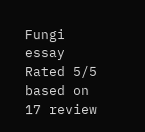Fungi essay
Rated 5/5 based on 17 review